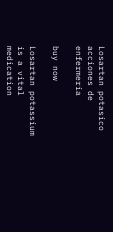Losartan potasico acciones de enfermeria

buy now

Losartan potassium is a vital medication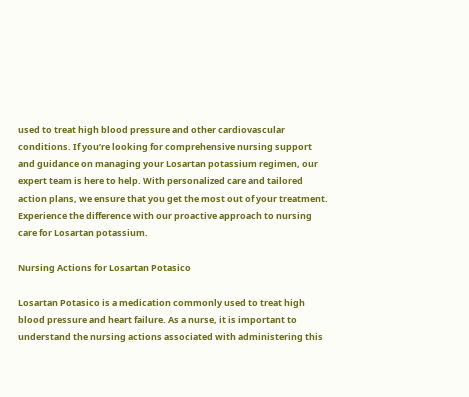used to treat high blood pressure and other cardiovascular conditions. If you’re looking for comprehensive nursing support and guidance on managing your Losartan potassium regimen, our expert team is here to help. With personalized care and tailored action plans, we ensure that you get the most out of your treatment. Experience the difference with our proactive approach to nursing care for Losartan potassium.

Nursing Actions for Losartan Potasico

Losartan Potasico is a medication commonly used to treat high blood pressure and heart failure. As a nurse, it is important to understand the nursing actions associated with administering this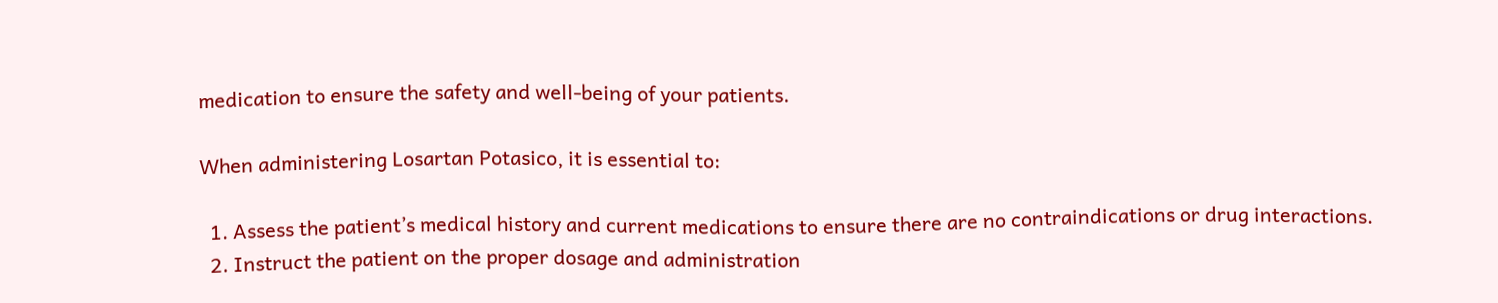medication to ensure the safety and well-being of your patients.

When administering Losartan Potasico, it is essential to:

  1. Assess the patient’s medical history and current medications to ensure there are no contraindications or drug interactions.
  2. Instruct the patient on the proper dosage and administration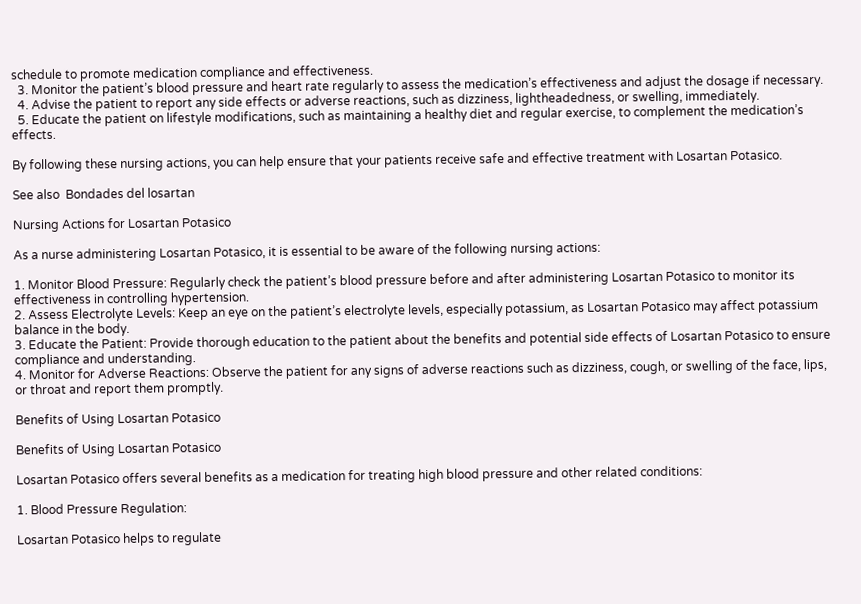schedule to promote medication compliance and effectiveness.
  3. Monitor the patient’s blood pressure and heart rate regularly to assess the medication’s effectiveness and adjust the dosage if necessary.
  4. Advise the patient to report any side effects or adverse reactions, such as dizziness, lightheadedness, or swelling, immediately.
  5. Educate the patient on lifestyle modifications, such as maintaining a healthy diet and regular exercise, to complement the medication’s effects.

By following these nursing actions, you can help ensure that your patients receive safe and effective treatment with Losartan Potasico.

See also  Bondades del losartan

Nursing Actions for Losartan Potasico

As a nurse administering Losartan Potasico, it is essential to be aware of the following nursing actions:

1. Monitor Blood Pressure: Regularly check the patient’s blood pressure before and after administering Losartan Potasico to monitor its effectiveness in controlling hypertension.
2. Assess Electrolyte Levels: Keep an eye on the patient’s electrolyte levels, especially potassium, as Losartan Potasico may affect potassium balance in the body.
3. Educate the Patient: Provide thorough education to the patient about the benefits and potential side effects of Losartan Potasico to ensure compliance and understanding.
4. Monitor for Adverse Reactions: Observe the patient for any signs of adverse reactions such as dizziness, cough, or swelling of the face, lips, or throat and report them promptly.

Benefits of Using Losartan Potasico

Benefits of Using Losartan Potasico

Losartan Potasico offers several benefits as a medication for treating high blood pressure and other related conditions:

1. Blood Pressure Regulation:

Losartan Potasico helps to regulate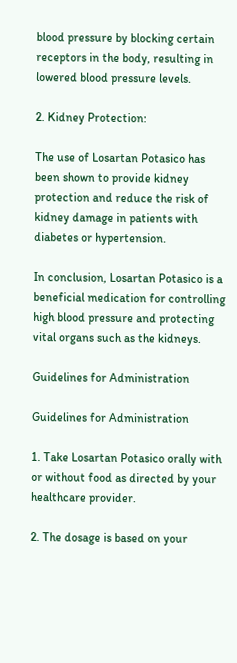blood pressure by blocking certain receptors in the body, resulting in lowered blood pressure levels.

2. Kidney Protection:

The use of Losartan Potasico has been shown to provide kidney protection and reduce the risk of kidney damage in patients with diabetes or hypertension.

In conclusion, Losartan Potasico is a beneficial medication for controlling high blood pressure and protecting vital organs such as the kidneys.

Guidelines for Administration

Guidelines for Administration

1. Take Losartan Potasico orally with or without food as directed by your healthcare provider.

2. The dosage is based on your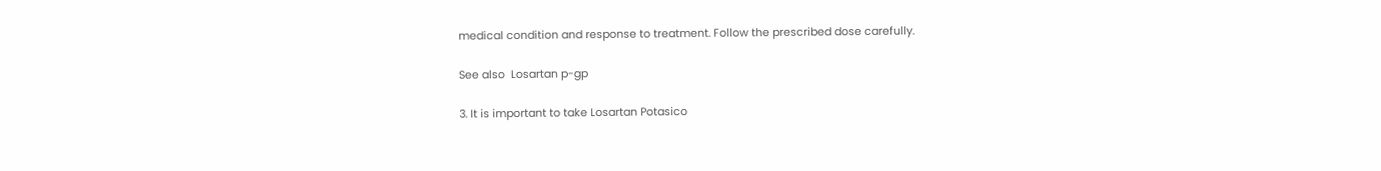medical condition and response to treatment. Follow the prescribed dose carefully.

See also  Losartan p-gp

3. It is important to take Losartan Potasico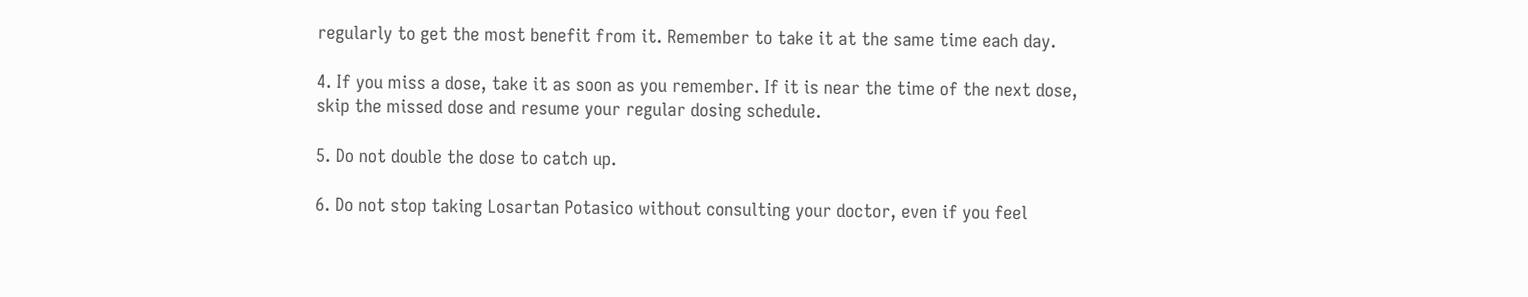regularly to get the most benefit from it. Remember to take it at the same time each day.

4. If you miss a dose, take it as soon as you remember. If it is near the time of the next dose, skip the missed dose and resume your regular dosing schedule.

5. Do not double the dose to catch up.

6. Do not stop taking Losartan Potasico without consulting your doctor, even if you feel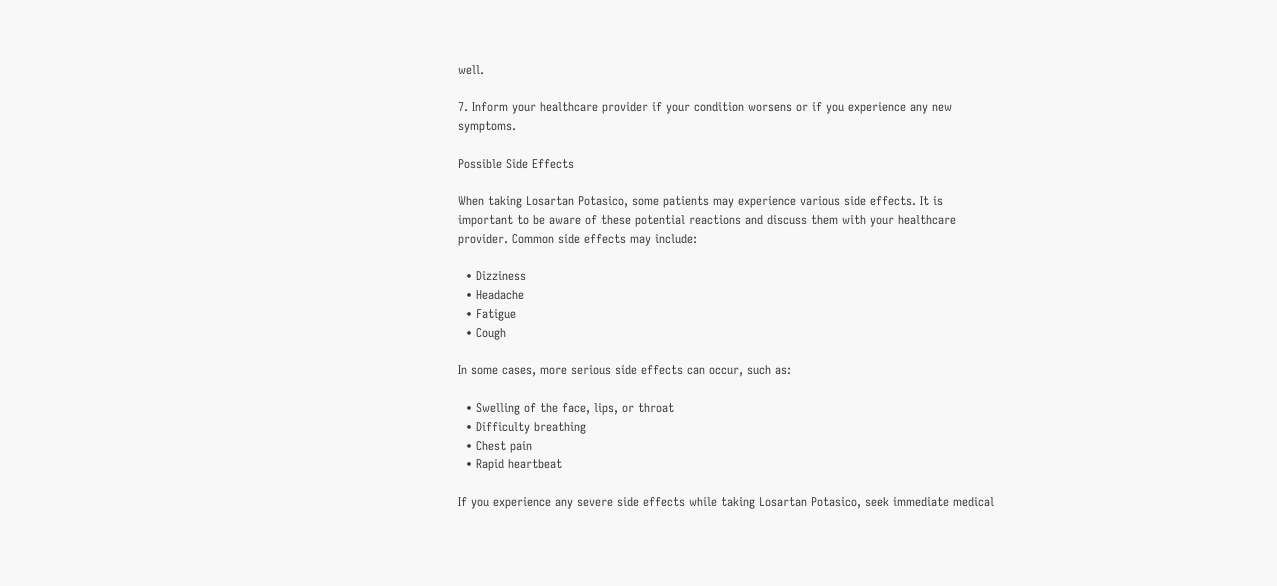well.

7. Inform your healthcare provider if your condition worsens or if you experience any new symptoms.

Possible Side Effects

When taking Losartan Potasico, some patients may experience various side effects. It is important to be aware of these potential reactions and discuss them with your healthcare provider. Common side effects may include:

  • Dizziness
  • Headache
  • Fatigue
  • Cough

In some cases, more serious side effects can occur, such as:

  • Swelling of the face, lips, or throat
  • Difficulty breathing
  • Chest pain
  • Rapid heartbeat

If you experience any severe side effects while taking Losartan Potasico, seek immediate medical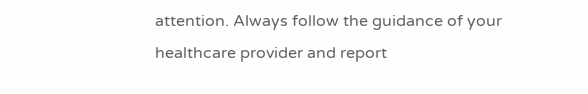attention. Always follow the guidance of your healthcare provider and report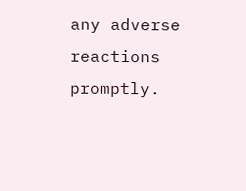any adverse reactions promptly.